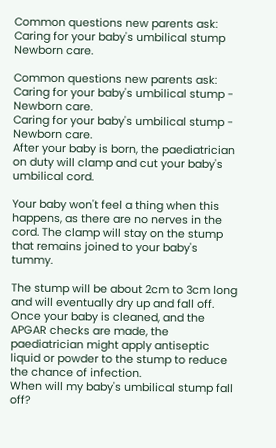Common questions new parents ask: Caring for your baby's umbilical stump Newborn care.

Common questions new parents ask: Caring for your baby's umbilical stump - Newborn care.
Caring for your baby's umbilical stump - Newborn care.
After your baby is born, the paediatrician on duty will clamp and cut your baby's umbilical cord.

Your baby won't feel a thing when this happens, as there are no nerves in the cord. The clamp will stay on the stump that remains joined to your baby's tummy.

The stump will be about 2cm to 3cm long and will eventually dry up and fall off. Once your baby is cleaned, and the APGAR checks are made, the paediatrician might apply antiseptic liquid or powder to the stump to reduce the chance of infection.
When will my baby's umbilical stump fall off?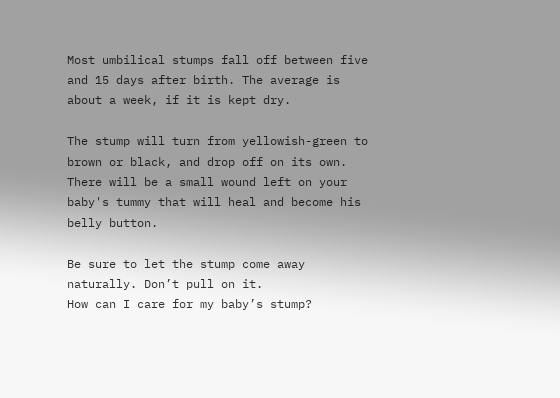Most umbilical stumps fall off between five and 15 days after birth. The average is about a week, if it is kept dry.

The stump will turn from yellowish-green to brown or black, and drop off on its own. There will be a small wound left on your baby's tummy that will heal and become his belly button.

Be sure to let the stump come away naturally. Don’t pull on it.
How can I care for my baby’s stump?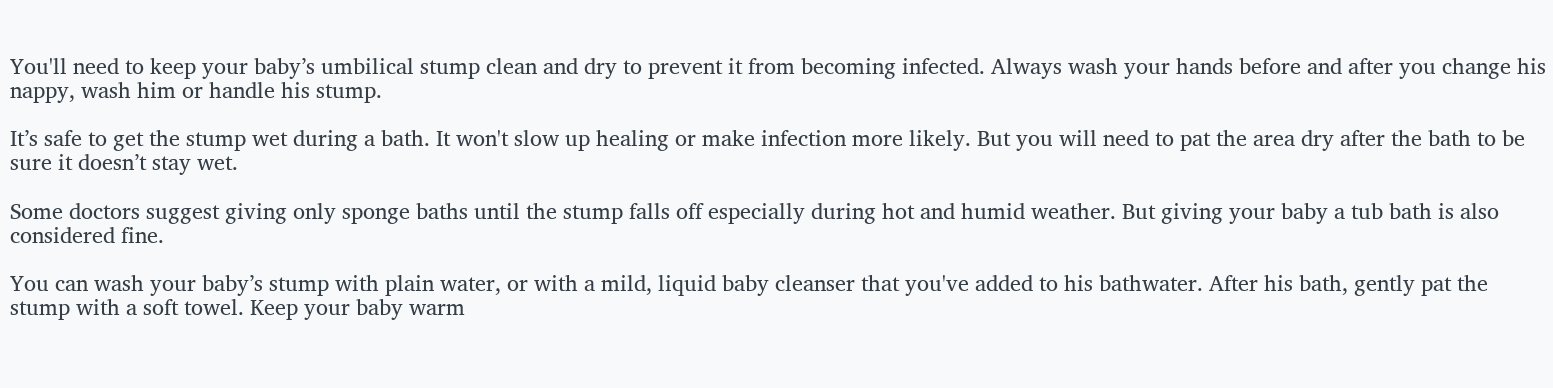You'll need to keep your baby’s umbilical stump clean and dry to prevent it from becoming infected. Always wash your hands before and after you change his nappy, wash him or handle his stump.

It’s safe to get the stump wet during a bath. It won't slow up healing or make infection more likely. But you will need to pat the area dry after the bath to be sure it doesn’t stay wet.

Some doctors suggest giving only sponge baths until the stump falls off especially during hot and humid weather. But giving your baby a tub bath is also considered fine.

You can wash your baby’s stump with plain water, or with a mild, liquid baby cleanser that you've added to his bathwater. After his bath, gently pat the stump with a soft towel. Keep your baby warm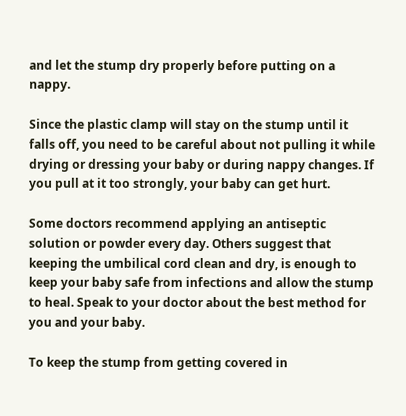and let the stump dry properly before putting on a nappy.

Since the plastic clamp will stay on the stump until it falls off, you need to be careful about not pulling it while drying or dressing your baby or during nappy changes. If you pull at it too strongly, your baby can get hurt.

Some doctors recommend applying an antiseptic solution or powder every day. Others suggest that keeping the umbilical cord clean and dry, is enough to keep your baby safe from infections and allow the stump to heal. Speak to your doctor about the best method for you and your baby.

To keep the stump from getting covered in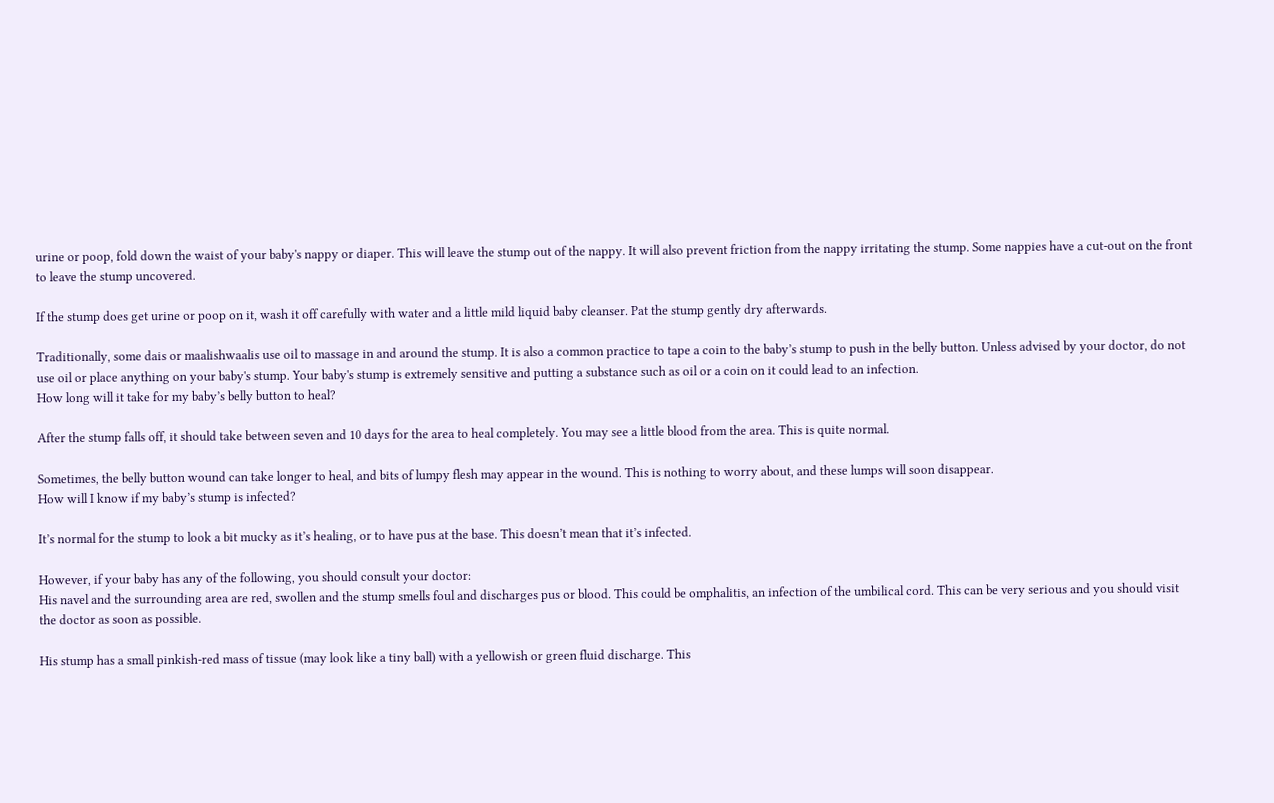urine or poop, fold down the waist of your baby's nappy or diaper. This will leave the stump out of the nappy. It will also prevent friction from the nappy irritating the stump. Some nappies have a cut-out on the front to leave the stump uncovered.

If the stump does get urine or poop on it, wash it off carefully with water and a little mild liquid baby cleanser. Pat the stump gently dry afterwards.

Traditionally, some dais or maalishwaalis use oil to massage in and around the stump. It is also a common practice to tape a coin to the baby’s stump to push in the belly button. Unless advised by your doctor, do not use oil or place anything on your baby's stump. Your baby's stump is extremely sensitive and putting a substance such as oil or a coin on it could lead to an infection.
How long will it take for my baby’s belly button to heal?

After the stump falls off, it should take between seven and 10 days for the area to heal completely. You may see a little blood from the area. This is quite normal.

Sometimes, the belly button wound can take longer to heal, and bits of lumpy flesh may appear in the wound. This is nothing to worry about, and these lumps will soon disappear.
How will I know if my baby’s stump is infected?

It’s normal for the stump to look a bit mucky as it’s healing, or to have pus at the base. This doesn’t mean that it’s infected.

However, if your baby has any of the following, you should consult your doctor:
His navel and the surrounding area are red, swollen and the stump smells foul and discharges pus or blood. This could be omphalitis, an infection of the umbilical cord. This can be very serious and you should visit the doctor as soon as possible.

His stump has a small pinkish-red mass of tissue (may look like a tiny ball) with a yellowish or green fluid discharge. This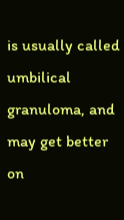is usually called umbilical granuloma, and may get better on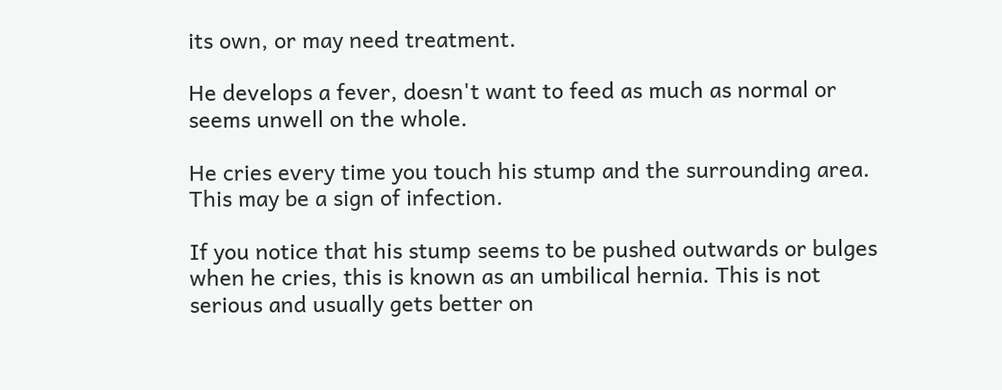its own, or may need treatment.

He develops a fever, doesn't want to feed as much as normal or seems unwell on the whole.

He cries every time you touch his stump and the surrounding area. This may be a sign of infection.

If you notice that his stump seems to be pushed outwards or bulges when he cries, this is known as an umbilical hernia. This is not serious and usually gets better on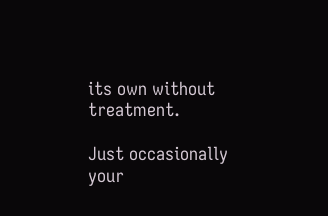its own without treatment.

Just occasionally your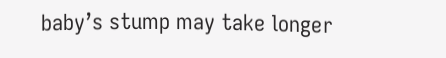baby’s stump may take longer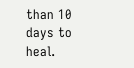than 10 days to heal.